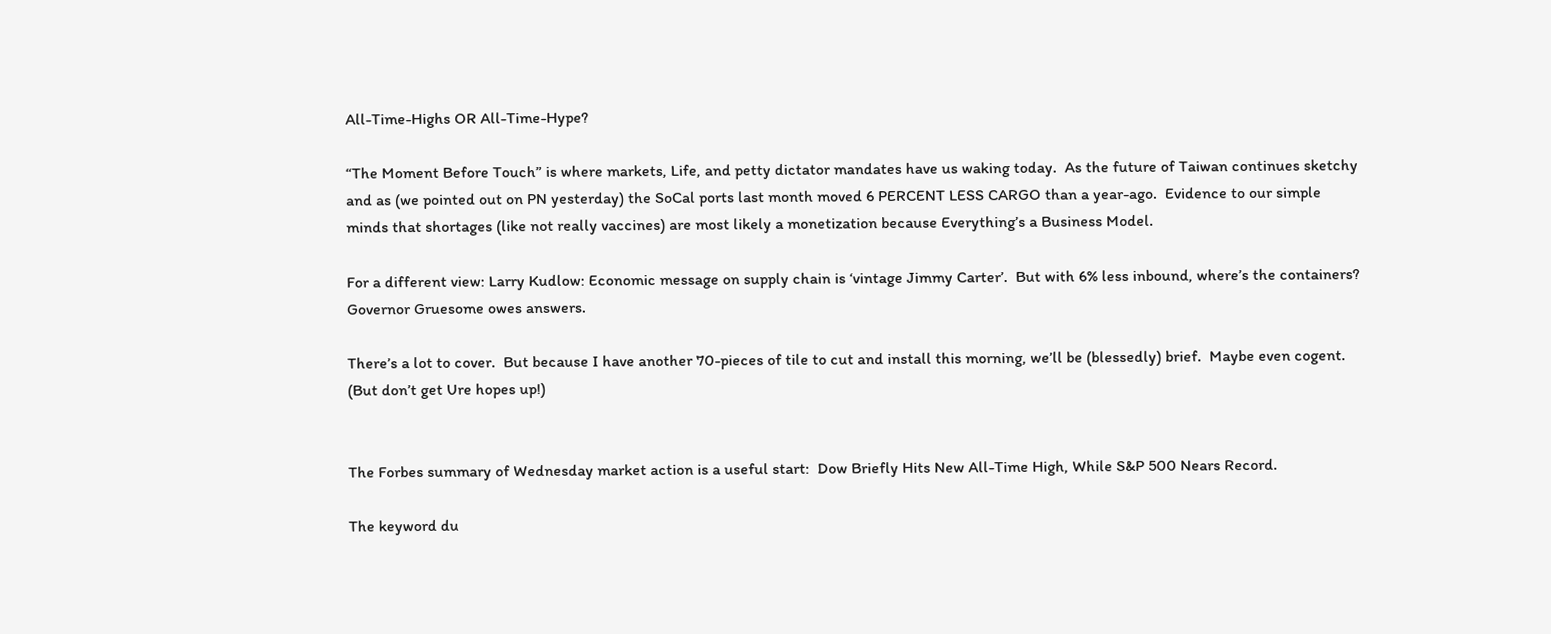All-Time-Highs OR All-Time-Hype?

“The Moment Before Touch” is where markets, Life, and petty dictator mandates have us waking today.  As the future of Taiwan continues sketchy and as (we pointed out on PN yesterday) the SoCal ports last month moved 6 PERCENT LESS CARGO than a year-ago.  Evidence to our simple minds that shortages (like not really vaccines) are most likely a monetization because Everything’s a Business Model.

For a different view: Larry Kudlow: Economic message on supply chain is ‘vintage Jimmy Carter’.  But with 6% less inbound, where’s the containers?  Governor Gruesome owes answers.

There’s a lot to cover.  But because I have another 70-pieces of tile to cut and install this morning, we’ll be (blessedly) brief.  Maybe even cogent.  (But don’t get Ure hopes up!)


The Forbes summary of Wednesday market action is a useful start:  Dow Briefly Hits New All-Time High, While S&P 500 Nears Record.

The keyword du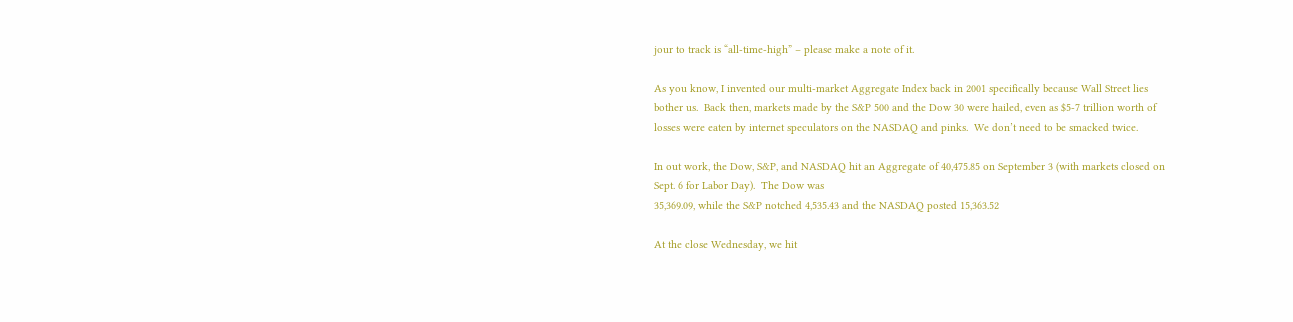jour to track is “all-time-high” – please make a note of it.

As you know, I invented our multi-market Aggregate Index back in 2001 specifically because Wall Street lies bother us.  Back then, markets made by the S&P 500 and the Dow 30 were hailed, even as $5-7 trillion worth of losses were eaten by internet speculators on the NASDAQ and pinks.  We don’t need to be smacked twice.

In out work, the Dow, S&P, and NASDAQ hit an Aggregate of 40,475.85 on September 3 (with markets closed on Sept. 6 for Labor Day).  The Dow was
35,369.09, while the S&P notched 4,535.43 and the NASDAQ posted 15,363.52

At the close Wednesday, we hit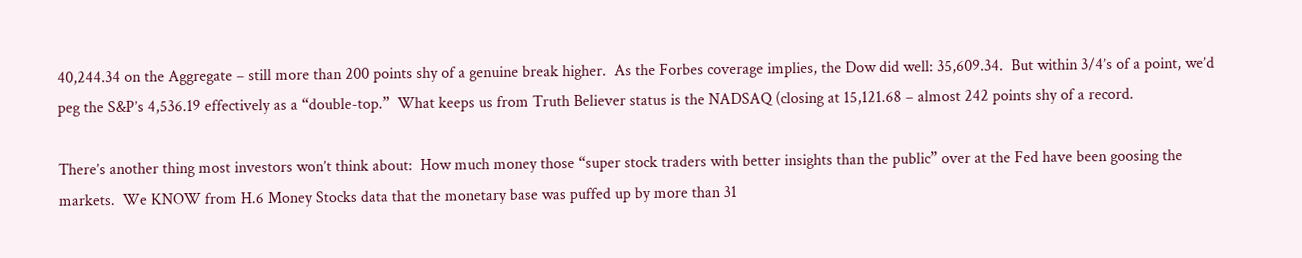40,244.34 on the Aggregate – still more than 200 points shy of a genuine break higher.  As the Forbes coverage implies, the Dow did well: 35,609.34.  But within 3/4’s of a point, we’d peg the S&P’s 4,536.19 effectively as a “double-top.”  What keeps us from Truth Believer status is the NADSAQ (closing at 15,121.68 – almost 242 points shy of a record.

There’s another thing most investors won’t think about:  How much money those “super stock traders with better insights than the public” over at the Fed have been goosing the markets.  We KNOW from H.6 Money Stocks data that the monetary base was puffed up by more than 31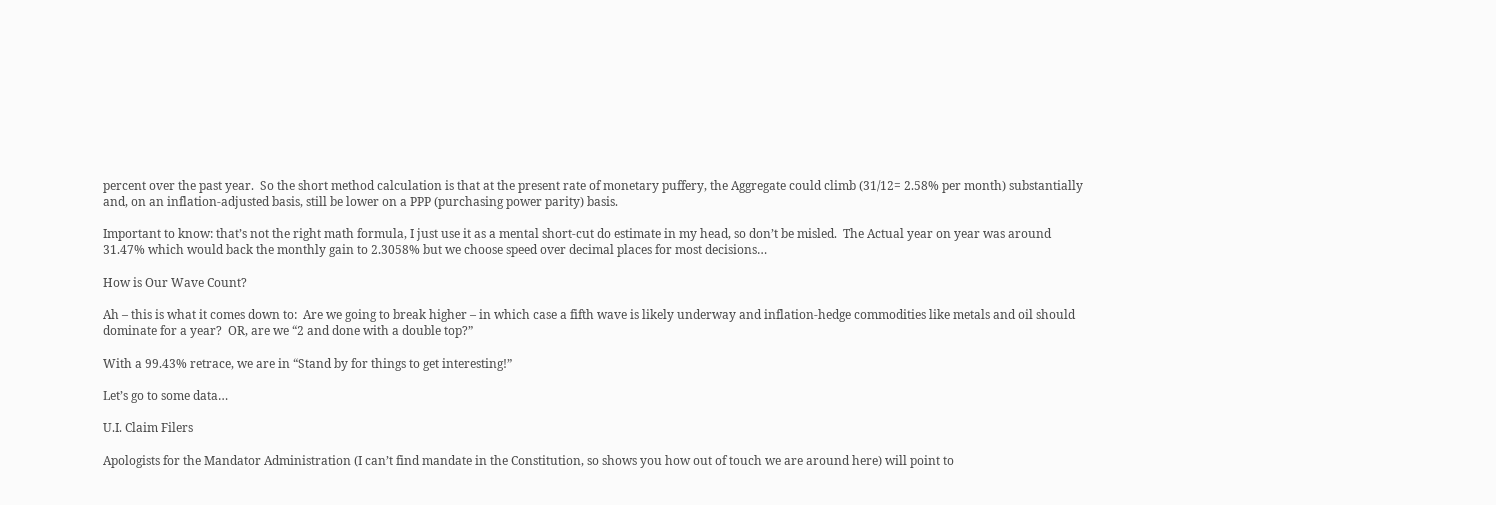percent over the past year.  So the short method calculation is that at the present rate of monetary puffery, the Aggregate could climb (31/12= 2.58% per month) substantially and, on an inflation-adjusted basis, still be lower on a PPP (purchasing power parity) basis.

Important to know: that’s not the right math formula, I just use it as a mental short-cut do estimate in my head, so don’t be misled.  The Actual year on year was around 31.47% which would back the monthly gain to 2.3058% but we choose speed over decimal places for most decisions…

How is Our Wave Count?

Ah – this is what it comes down to:  Are we going to break higher – in which case a fifth wave is likely underway and inflation-hedge commodities like metals and oil should dominate for a year?  OR, are we “2 and done with a double top?”

With a 99.43% retrace, we are in “Stand by for things to get interesting!”

Let’s go to some data…

U.I. Claim Filers

Apologists for the Mandator Administration (I can’t find mandate in the Constitution, so shows you how out of touch we are around here) will point to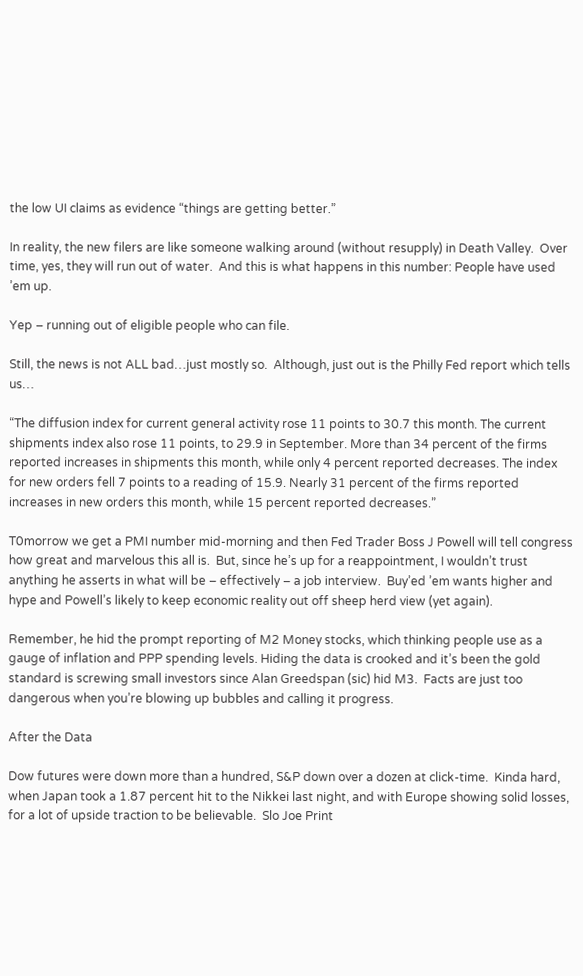the low UI claims as evidence “things are getting better.”

In reality, the new filers are like someone walking around (without resupply) in Death Valley.  Over time, yes, they will run out of water.  And this is what happens in this number: People have used ’em up.

Yep – running out of eligible people who can file.

Still, the news is not ALL bad…just mostly so.  Although, just out is the Philly Fed report which tells us…

“The diffusion index for current general activity rose 11 points to 30.7 this month. The current shipments index also rose 11 points, to 29.9 in September. More than 34 percent of the firms reported increases in shipments this month, while only 4 percent reported decreases. The index for new orders fell 7 points to a reading of 15.9. Nearly 31 percent of the firms reported increases in new orders this month, while 15 percent reported decreases.”

T0morrow we get a PMI number mid-morning and then Fed Trader Boss J Powell will tell congress how great and marvelous this all is.  But, since he’s up for a reappointment, I wouldn’t trust anything he asserts in what will be – effectively – a job interview.  Buy’ed ’em wants higher and hype and Powell’s likely to keep economic reality out off sheep herd view (yet again).

Remember, he hid the prompt reporting of M2 Money stocks, which thinking people use as a gauge of inflation and PPP spending levels. Hiding the data is crooked and it’s been the gold standard is screwing small investors since Alan Greedspan (sic) hid M3.  Facts are just too dangerous when you’re blowing up bubbles and calling it progress.

After the Data

Dow futures were down more than a hundred, S&P down over a dozen at click-time.  Kinda hard, when Japan took a 1.87 percent hit to the Nikkei last night, and with Europe showing solid losses, for a lot of upside traction to be believable.  Slo Joe Print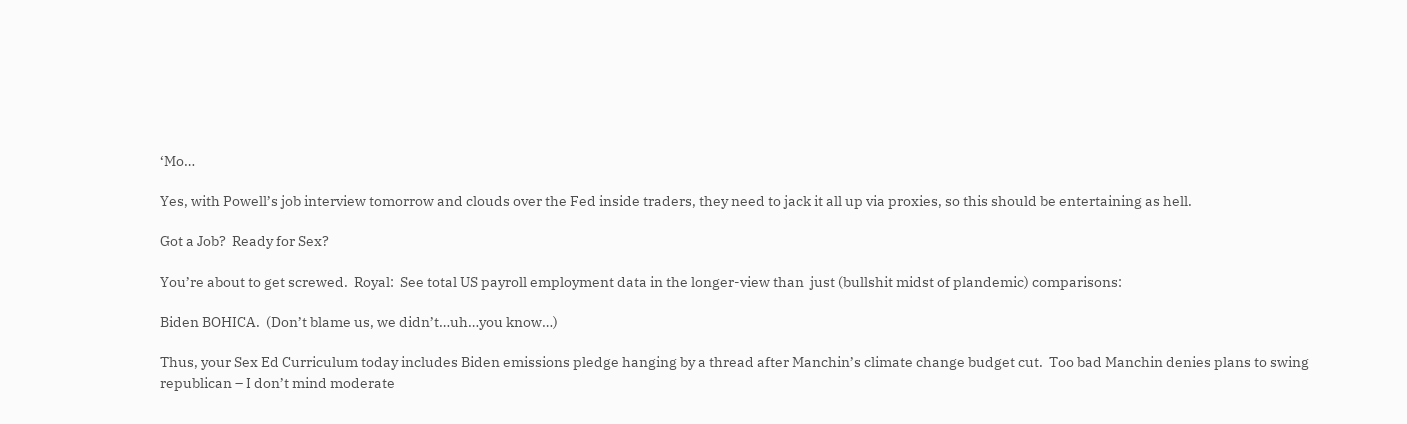‘Mo…

Yes, with Powell’s job interview tomorrow and clouds over the Fed inside traders, they need to jack it all up via proxies, so this should be entertaining as hell.

Got a Job?  Ready for Sex?

You’re about to get screwed.  Royal:  See total US payroll employment data in the longer-view than  just (bullshit midst of plandemic) comparisons:

Biden BOHICA.  (Don’t blame us, we didn’t…uh…you know…)

Thus, your Sex Ed Curriculum today includes Biden emissions pledge hanging by a thread after Manchin’s climate change budget cut.  Too bad Manchin denies plans to swing republican – I don’t mind moderate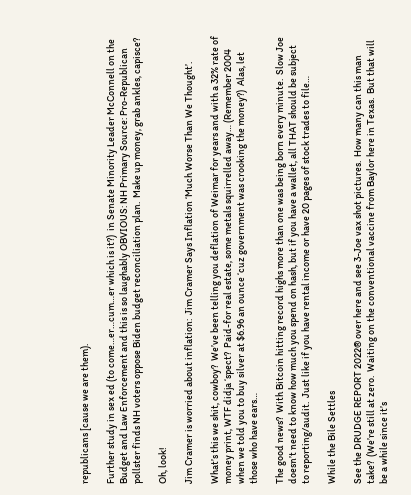republicans [cause we are them).

Further study in sex ed (to come…er…cum…er which is it?)  in Senate Minority Leader McConnell on the Budget and Law Enforcement and this is so laughably OBVIOUS: NH Primary Source: Pro-Republican pollster finds NH voters oppose Biden budget reconciliation plan.  Make up money, grab ankles, capisce?

Oh, look!

Jim Cramer is worried about inflation:  Jim Cramer Says Inflation ‘Much Worse Than We Thought’.

What’s this we shit, cowboy?  We’ve been telling you deflation of Weimar for years and with a 32% rate of money print, WTF didja ‘spect?  Paid-for real estate, some metals squirrelled away… (Remember 2004 when we told you to buy silver at $6.96 an ounce ‘cuz government was crooking the money?)  Alas, let those who have ears…

The good news?  With Bitcoin hitting record highs more than one was being born every minute.  Slow Joe doesn’t need to know how much you spend on hash, but if you have a wallet, all THAT should be subject to reporting/audit.  Just like if you have rental income or have 20 pages of stock trades to file…

While the Bile Settles

See the DRUDGE REPORT 2022® over here and see 3-Joe vax shot pictures.  How many can this man take?  (We’re still at zero.  Waiting on the conventional vaccine from Baylor here in Texas.  But that will be a while since it’s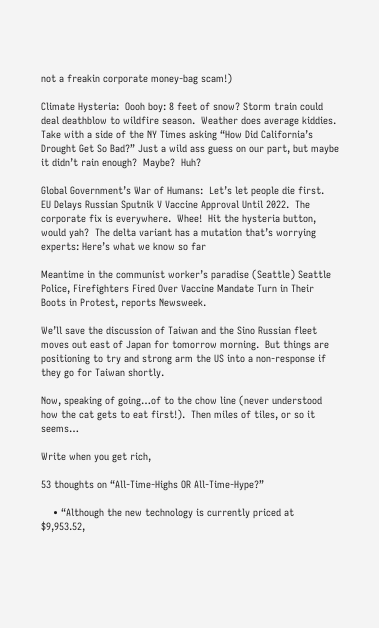not a freakin corporate money-bag scam!)

Climate Hysteria:  Oooh boy: 8 feet of snow? Storm train could deal deathblow to wildfire season.  Weather does average kiddies.  Take with a side of the NY Times asking “How Did California’s Drought Get So Bad?” Just a wild ass guess on our part, but maybe it didn’t rain enough?  Maybe?  Huh?

Global Government’s War of Humans:  Let’s let people die first.  EU Delays Russian Sputnik V Vaccine Approval Until 2022.  The corporate fix is everywhere.  Whee!  Hit the hysteria button, would yah?  The delta variant has a mutation that’s worrying experts: Here’s what we know so far

Meantime in the communist worker’s paradise (Seattle) Seattle Police, Firefighters Fired Over Vaccine Mandate Turn in Their Boots in Protest, reports Newsweek.

We’ll save the discussion of Taiwan and the Sino Russian fleet moves out east of Japan for tomorrow morning.  But things are positioning to try and strong arm the US into a non-response if they go for Taiwan shortly.

Now, speaking of going…of to the chow line (never understood how the cat gets to eat first!).  Then miles of tiles, or so it seems…

Write when you get rich,

53 thoughts on “All-Time-Highs OR All-Time-Hype?”

    • “Although the new technology is currently priced at $9,953.52,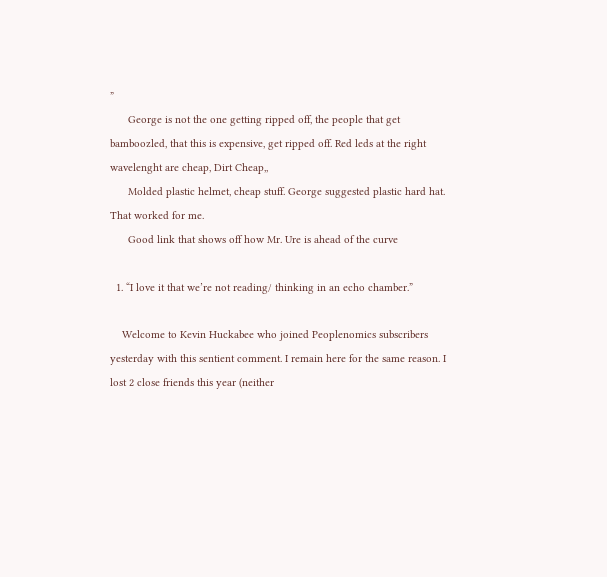”
      George is not the one getting ripped off, the people that get bamboozled, that this is expensive, get ripped off. Red leds at the right wavelenght are cheap, Dirt Cheap,,
      Molded plastic helmet, cheap stuff. George suggested plastic hard hat. That worked for me.
      Good link that shows off how Mr. Ure is ahead of the curve

  1. “I love it that we’re not reading/ thinking in an echo chamber.”

    Welcome to Kevin Huckabee who joined Peoplenomics subscribers yesterday with this sentient comment. I remain here for the same reason. I lost 2 close friends this year (neither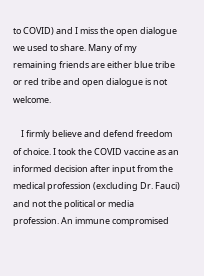to COVID) and I miss the open dialogue we used to share. Many of my remaining friends are either blue tribe or red tribe and open dialogue is not welcome.

    I firmly believe and defend freedom of choice. I took the COVID vaccine as an informed decision after input from the medical profession (excluding Dr. Fauci) and not the political or media profession. An immune compromised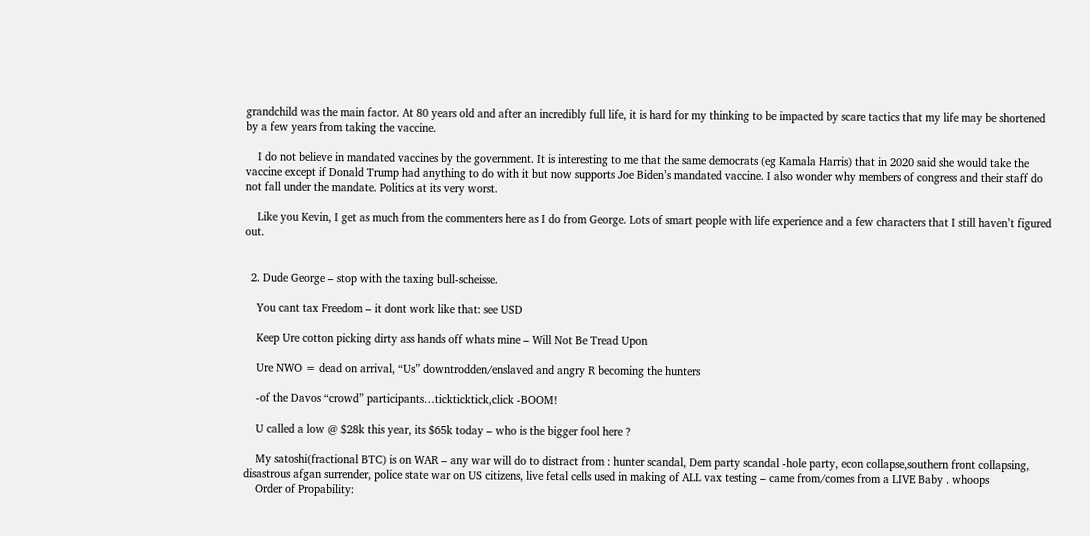grandchild was the main factor. At 80 years old and after an incredibly full life, it is hard for my thinking to be impacted by scare tactics that my life may be shortened by a few years from taking the vaccine.

    I do not believe in mandated vaccines by the government. It is interesting to me that the same democrats (eg Kamala Harris) that in 2020 said she would take the vaccine except if Donald Trump had anything to do with it but now supports Joe Biden’s mandated vaccine. I also wonder why members of congress and their staff do not fall under the mandate. Politics at its very worst.

    Like you Kevin, I get as much from the commenters here as I do from George. Lots of smart people with life experience and a few characters that I still haven’t figured out.


  2. Dude George – stop with the taxing bull-scheisse.

    You cant tax Freedom – it dont work like that: see USD

    Keep Ure cotton picking dirty ass hands off whats mine – Will Not Be Tread Upon

    Ure NWO = dead on arrival, “Us” downtrodden/enslaved and angry R becoming the hunters

    -of the Davos “crowd” participants…tickticktick,click -BOOM!

    U called a low @ $28k this year, its $65k today – who is the bigger fool here ?

    My satoshi(fractional BTC) is on WAR – any war will do to distract from : hunter scandal, Dem party scandal -hole party, econ collapse,southern front collapsing, disastrous afgan surrender, police state war on US citizens, live fetal cells used in making of ALL vax testing – came from/comes from a LIVE Baby . whoops
    Order of Propability: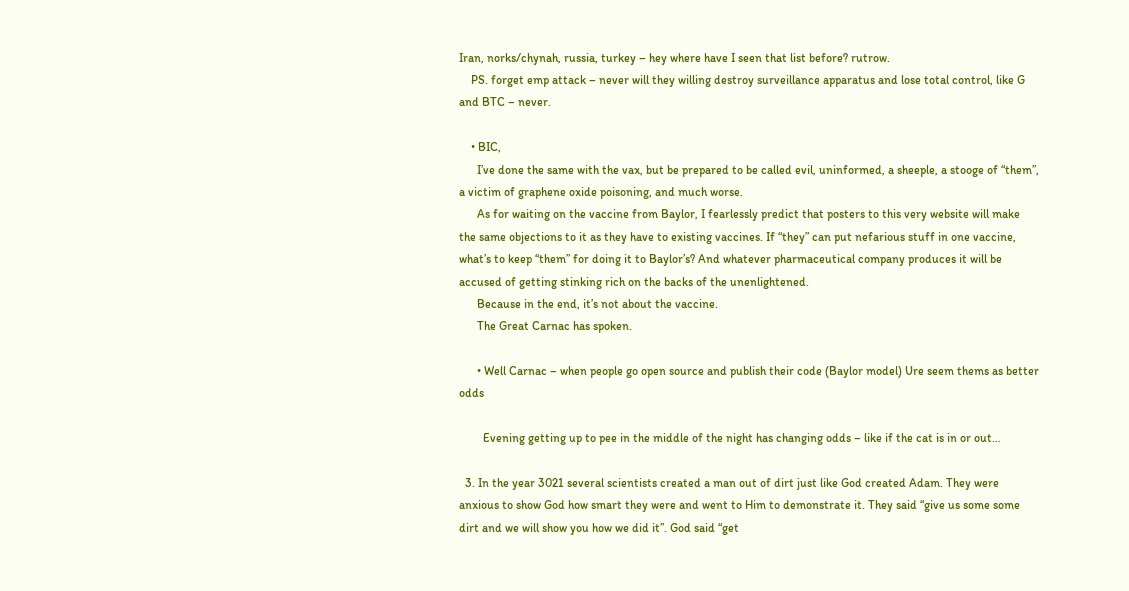Iran, norks/chynah, russia, turkey – hey where have I seen that list before? rutrow.
    PS. forget emp attack – never will they willing destroy surveillance apparatus and lose total control, like G and BTC – never.

    • BIC,
      I’ve done the same with the vax, but be prepared to be called evil, uninformed, a sheeple, a stooge of “them”, a victim of graphene oxide poisoning, and much worse.
      As for waiting on the vaccine from Baylor, I fearlessly predict that posters to this very website will make the same objections to it as they have to existing vaccines. If “they” can put nefarious stuff in one vaccine, what’s to keep “them” for doing it to Baylor’s? And whatever pharmaceutical company produces it will be accused of getting stinking rich on the backs of the unenlightened.
      Because in the end, it’s not about the vaccine.
      The Great Carnac has spoken.

      • Well Carnac – when people go open source and publish their code (Baylor model) Ure seem thems as better odds

        Evening getting up to pee in the middle of the night has changing odds – like if the cat is in or out…

  3. In the year 3021 several scientists created a man out of dirt just like God created Adam. They were anxious to show God how smart they were and went to Him to demonstrate it. They said “give us some some dirt and we will show you how we did it”. God said “get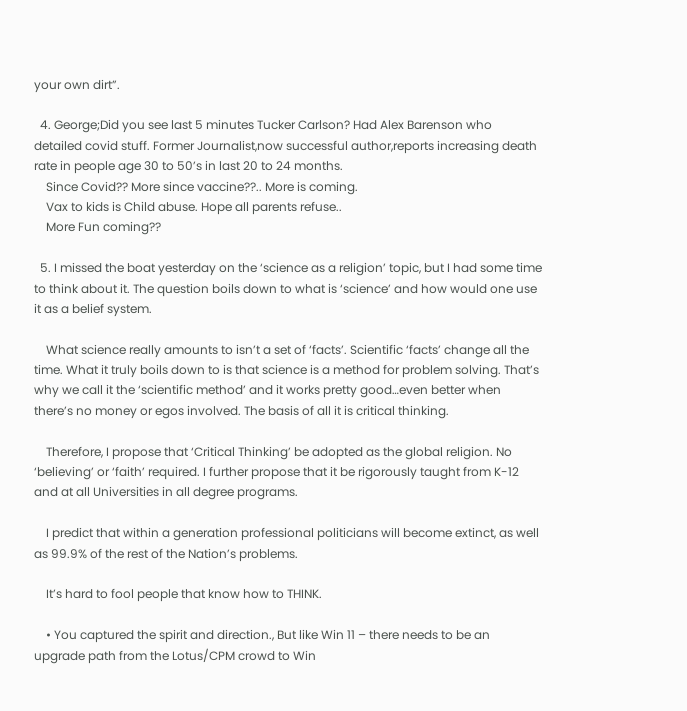your own dirt”.

  4. George;Did you see last 5 minutes Tucker Carlson? Had Alex Barenson who detailed covid stuff. Former Journalist,now successful author,reports increasing death rate in people age 30 to 50’s in last 20 to 24 months.
    Since Covid?? More since vaccine??.. More is coming.
    Vax to kids is Child abuse. Hope all parents refuse..
    More Fun coming??

  5. I missed the boat yesterday on the ‘science as a religion’ topic, but I had some time to think about it. The question boils down to what is ‘science’ and how would one use it as a belief system.

    What science really amounts to isn’t a set of ‘facts’. Scientific ‘facts’ change all the time. What it truly boils down to is that science is a method for problem solving. That’s why we call it the ‘scientific method’ and it works pretty good…even better when there’s no money or egos involved. The basis of all it is critical thinking.

    Therefore, I propose that ‘Critical Thinking’ be adopted as the global religion. No ‘believing’ or ‘faith’ required. I further propose that it be rigorously taught from K-12 and at all Universities in all degree programs.

    I predict that within a generation professional politicians will become extinct, as well as 99.9% of the rest of the Nation’s problems.

    It’s hard to fool people that know how to THINK.

    • You captured the spirit and direction., But like Win 11 – there needs to be an upgrade path from the Lotus/CPM crowd to Win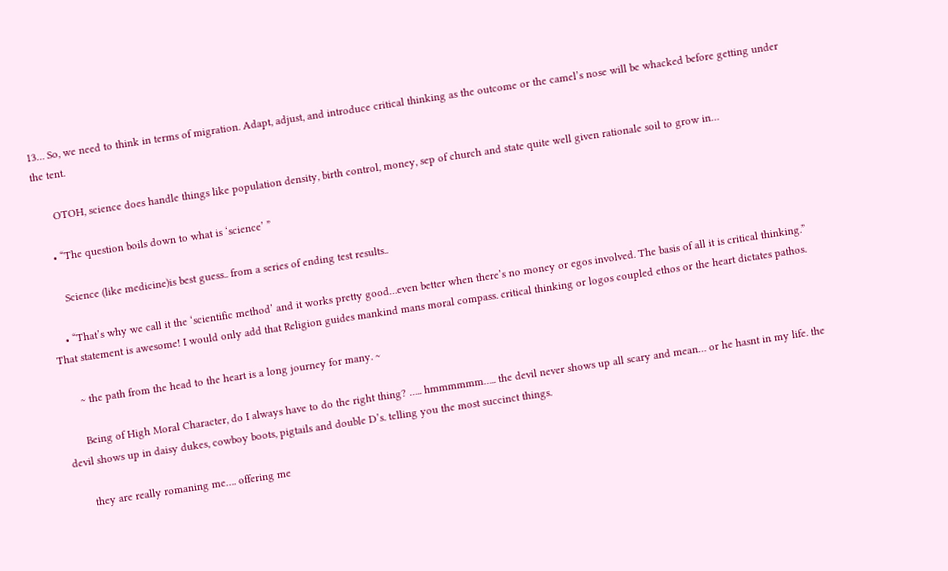13… So, we need to think in terms of migration. Adapt, adjust, and introduce critical thinking as the outcome or the camel’s nose will be whacked before getting under the tent.

      OTOH, science does handle things like population density, birth control, money, sep of church and state quite well given rationale soil to grow in…

    • “The question boils down to what is ‘science’ ”

      Science (like medicine)is best guess.. from a series of ending test results..

    • “That’s why we call it the ‘scientific method’ and it works pretty good…even better when there’s no money or egos involved. The basis of all it is critical thinking.” That statement is awesome! I would only add that Religion guides mankind mans moral compass. critical thinking or logos coupled ethos or the heart dictates pathos.

      ~ the path from the head to the heart is a long journey for many. ~

      Being of High Moral Character, do I always have to do the right thing? ….. hmmmmmm….. the devil never shows up all scary and mean… or he hasnt in my life. the devil shows up in daisy dukes, cowboy boots, pigtails and double D’s. telling you the most succinct things.

      they are really romaning me…. offering me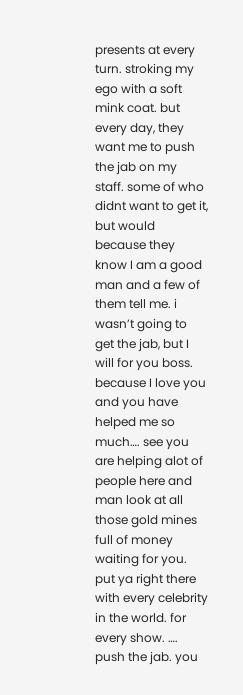presents at every turn. stroking my ego with a soft mink coat. but every day, they want me to push the jab on my staff. some of who didnt want to get it, but would because they know I am a good man and a few of them tell me. i wasn’t going to get the jab, but I will for you boss. because I love you and you have helped me so much…. see you are helping alot of people here and man look at all those gold mines full of money waiting for you. put ya right there with every celebrity in the world. for every show. …. push the jab. you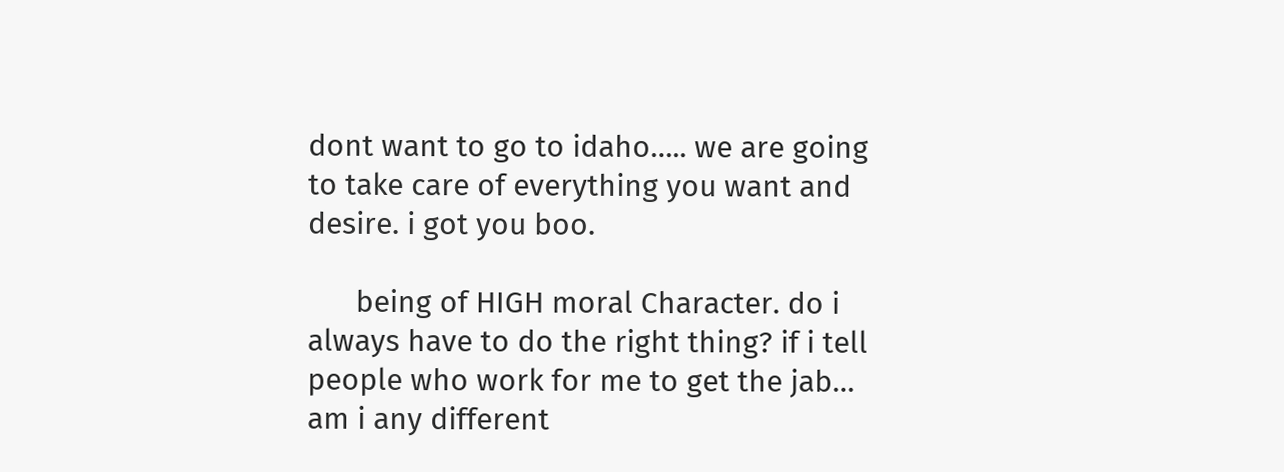dont want to go to idaho….. we are going to take care of everything you want and desire. i got you boo.

      being of HIGH moral Character. do i always have to do the right thing? if i tell people who work for me to get the jab… am i any different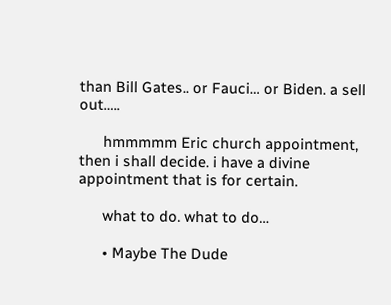than Bill Gates.. or Fauci… or Biden. a sell out…..

      hmmmmm Eric church appointment, then i shall decide. i have a divine appointment that is for certain.

      what to do. what to do…

      • Maybe The Dude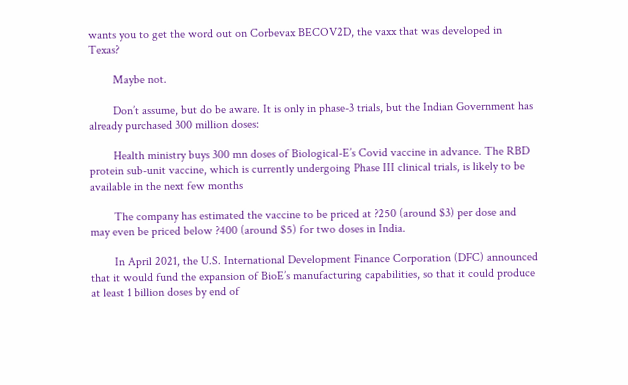wants you to get the word out on Corbevax BECOV2D, the vaxx that was developed in Texas?

        Maybe not.

        Don’t assume, but do be aware. It is only in phase-3 trials, but the Indian Government has already purchased 300 million doses:

        Health ministry buys 300 mn doses of Biological-E’s Covid vaccine in advance. The RBD protein sub-unit vaccine, which is currently undergoing Phase III clinical trials, is likely to be available in the next few months

        The company has estimated the vaccine to be priced at ?250 (around $3) per dose and may even be priced below ?400 (around $5) for two doses in India.

        In April 2021, the U.S. International Development Finance Corporation (DFC) announced that it would fund the expansion of BioE’s manufacturing capabilities, so that it could produce at least 1 billion doses by end of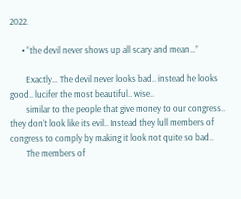2022.

      • “the devil never shows up all scary and mean…”

        Exactly… The devil never looks bad.. instead he looks good.. lucifer the most beautiful.. wise..
        similar to the people that give money to our congress.. they don’t look like its evil.. Instead they lull members of congress to comply by making it look not quite so bad..
        The members of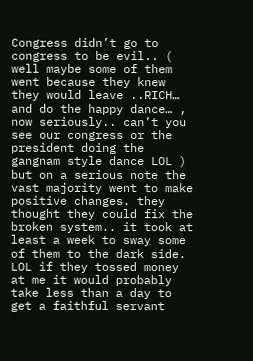Congress didn’t go to congress to be evil.. ( well maybe some of them went because they knew they would leave ..RICH… and do the happy dance… , now seriously.. can’t you see our congress or the president doing the gangnam style dance LOL ) but on a serious note the vast majority went to make positive changes. they thought they could fix the broken system.. it took at least a week to sway some of them to the dark side. LOL if they tossed money at me it would probably take less than a day to get a faithful servant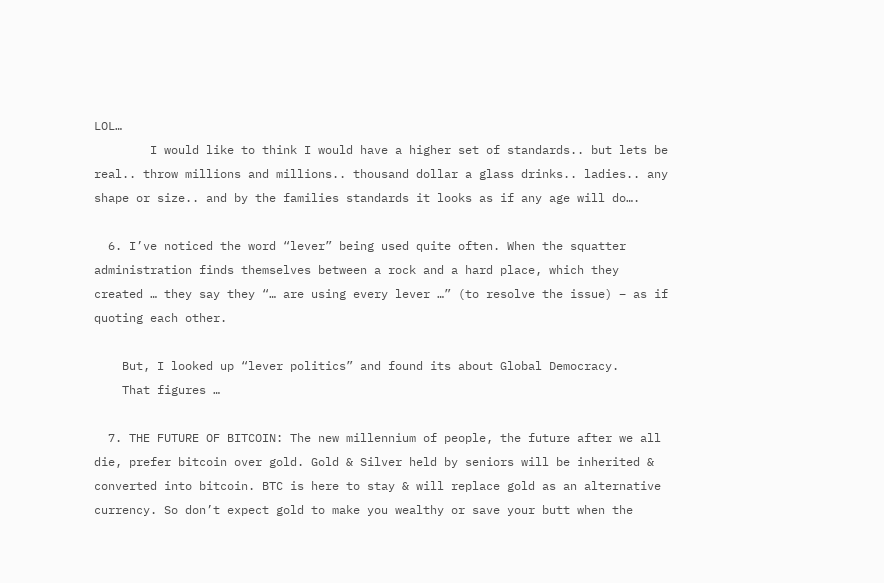LOL…
        I would like to think I would have a higher set of standards.. but lets be real.. throw millions and millions.. thousand dollar a glass drinks.. ladies.. any shape or size.. and by the families standards it looks as if any age will do….

  6. I’ve noticed the word “lever” being used quite often. When the squatter administration finds themselves between a rock and a hard place, which they created … they say they “… are using every lever …” (to resolve the issue) – as if quoting each other.

    But, I looked up “lever politics” and found its about Global Democracy.
    That figures …

  7. THE FUTURE OF BITCOIN: The new millennium of people, the future after we all die, prefer bitcoin over gold. Gold & Silver held by seniors will be inherited & converted into bitcoin. BTC is here to stay & will replace gold as an alternative currency. So don’t expect gold to make you wealthy or save your butt when the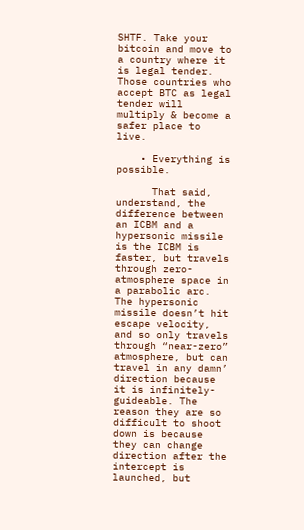SHTF. Take your bitcoin and move to a country where it is legal tender. Those countries who accept BTC as legal tender will multiply & become a safer place to live.

    • Everything is possible.

      That said, understand, the difference between an ICBM and a hypersonic missile is the ICBM is faster, but travels through zero-atmosphere space in a parabolic arc. The hypersonic missile doesn’t hit escape velocity, and so only travels through “near-zero” atmosphere, but can travel in any damn’ direction because it is infinitely-guideable. The reason they are so difficult to shoot down is because they can change direction after the intercept is launched, but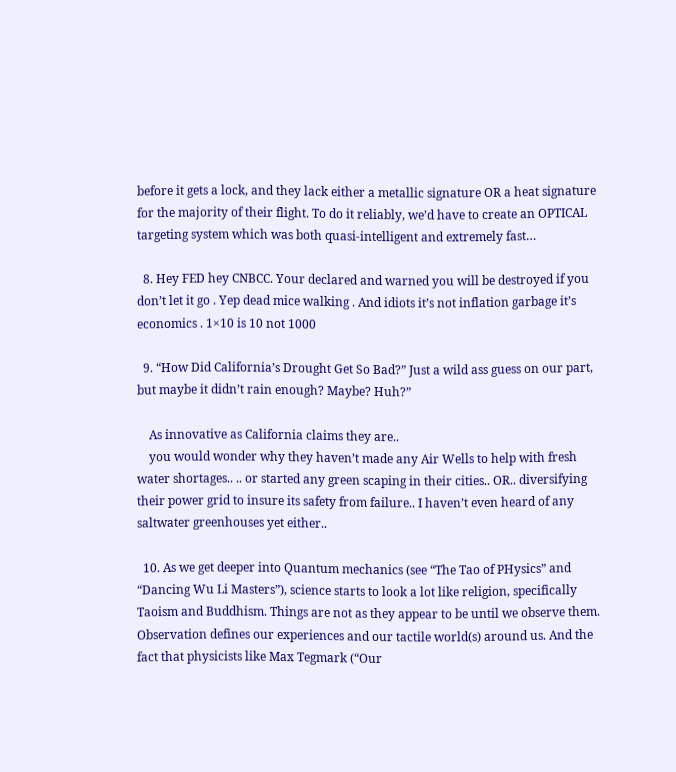before it gets a lock, and they lack either a metallic signature OR a heat signature for the majority of their flight. To do it reliably, we’d have to create an OPTICAL targeting system which was both quasi-intelligent and extremely fast…

  8. Hey FED hey CNBCC. Your declared and warned you will be destroyed if you don’t let it go . Yep dead mice walking . And idiots it’s not inflation garbage it’s economics . 1×10 is 10 not 1000

  9. “How Did California’s Drought Get So Bad?” Just a wild ass guess on our part, but maybe it didn’t rain enough? Maybe? Huh?”

    As innovative as California claims they are..
    you would wonder why they haven’t made any Air Wells to help with fresh water shortages.. .. or started any green scaping in their cities.. OR.. diversifying their power grid to insure its safety from failure.. I haven’t even heard of any saltwater greenhouses yet either..

  10. As we get deeper into Quantum mechanics (see “The Tao of PHysics” and “Dancing Wu Li Masters”), science starts to look a lot like religion, specifically Taoism and Buddhism. Things are not as they appear to be until we observe them. Observation defines our experiences and our tactile world(s) around us. And the fact that physicists like Max Tegmark (“Our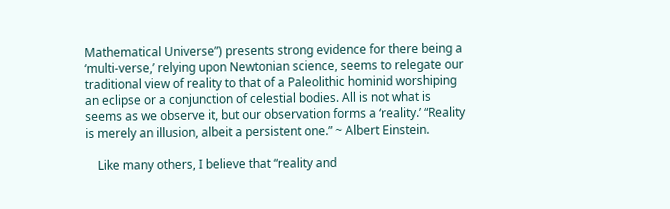Mathematical Universe”) presents strong evidence for there being a ‘multi-verse,’ relying upon Newtonian science, seems to relegate our traditional view of reality to that of a Paleolithic hominid worshiping an eclipse or a conjunction of celestial bodies. All is not what is seems as we observe it, but our observation forms a ‘reality.’ “Reality is merely an illusion, albeit a persistent one.” ~ Albert Einstein.

    Like many others, I believe that “reality and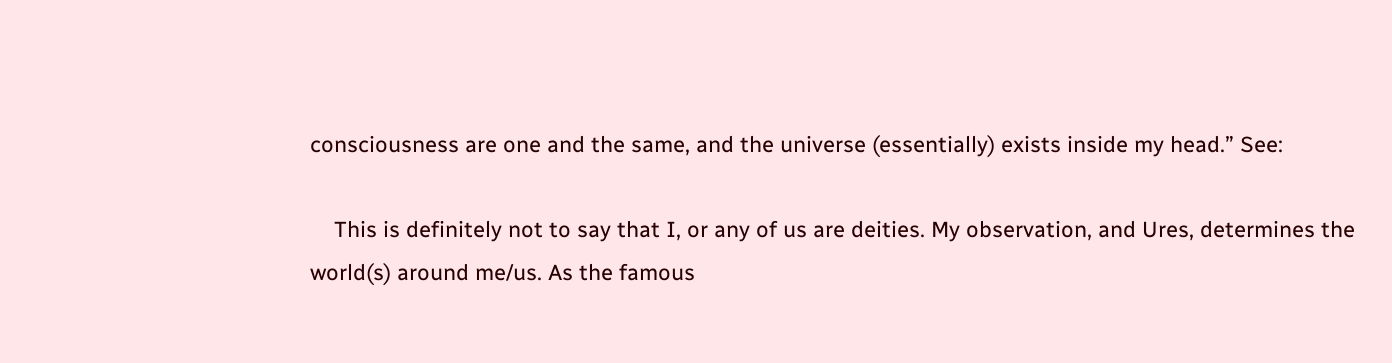consciousness are one and the same, and the universe (essentially) exists inside my head.” See:

    This is definitely not to say that I, or any of us are deities. My observation, and Ures, determines the world(s) around me/us. As the famous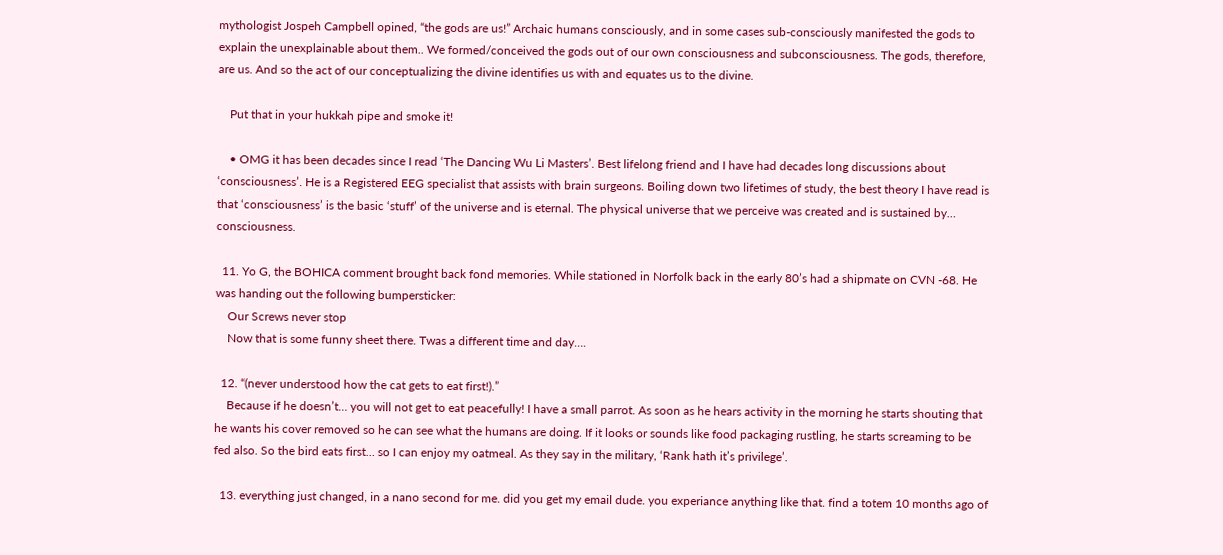mythologist Jospeh Campbell opined, “the gods are us!” Archaic humans consciously, and in some cases sub-consciously manifested the gods to explain the unexplainable about them.. We formed/conceived the gods out of our own consciousness and subconsciousness. The gods, therefore, are us. And so the act of our conceptualizing the divine identifies us with and equates us to the divine.

    Put that in your hukkah pipe and smoke it!

    • OMG it has been decades since I read ‘The Dancing Wu Li Masters’. Best lifelong friend and I have had decades long discussions about ‘consciousness’. He is a Registered EEG specialist that assists with brain surgeons. Boiling down two lifetimes of study, the best theory I have read is that ‘consciousness’ is the basic ‘stuff’ of the universe and is eternal. The physical universe that we perceive was created and is sustained by… consciousness.

  11. Yo G, the BOHICA comment brought back fond memories. While stationed in Norfolk back in the early 80’s had a shipmate on CVN -68. He was handing out the following bumpersticker:
    Our Screws never stop
    Now that is some funny sheet there. Twas a different time and day….

  12. “(never understood how the cat gets to eat first!).”
    Because if he doesn’t… you will not get to eat peacefully! I have a small parrot. As soon as he hears activity in the morning he starts shouting that he wants his cover removed so he can see what the humans are doing. If it looks or sounds like food packaging rustling, he starts screaming to be fed also. So the bird eats first… so I can enjoy my oatmeal. As they say in the military, ‘Rank hath it’s privilege’.

  13. everything just changed, in a nano second for me. did you get my email dude. you experiance anything like that. find a totem 10 months ago of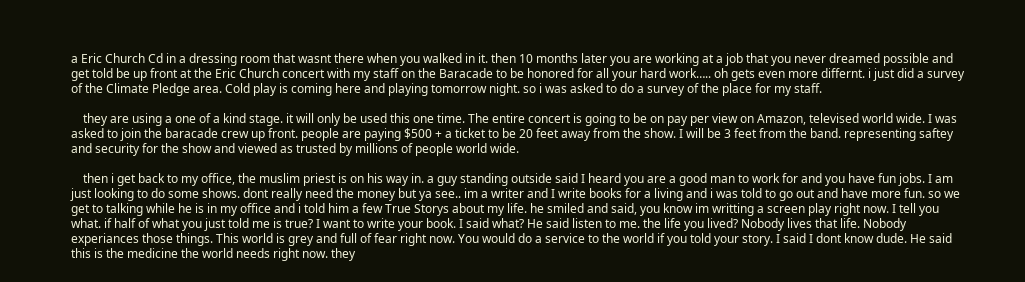a Eric Church Cd in a dressing room that wasnt there when you walked in it. then 10 months later you are working at a job that you never dreamed possible and get told be up front at the Eric Church concert with my staff on the Baracade to be honored for all your hard work….. oh gets even more differnt. i just did a survey of the Climate Pledge area. Cold play is coming here and playing tomorrow night. so i was asked to do a survey of the place for my staff.

    they are using a one of a kind stage. it will only be used this one time. The entire concert is going to be on pay per view on Amazon, televised world wide. I was asked to join the baracade crew up front. people are paying $500 + a ticket to be 20 feet away from the show. I will be 3 feet from the band. representing saftey and security for the show and viewed as trusted by millions of people world wide.

    then i get back to my office, the muslim priest is on his way in. a guy standing outside said I heard you are a good man to work for and you have fun jobs. I am just looking to do some shows. dont really need the money but ya see.. im a writer and I write books for a living and i was told to go out and have more fun. so we get to talking while he is in my office and i told him a few True Storys about my life. he smiled and said, you know im writting a screen play right now. I tell you what. if half of what you just told me is true? I want to write your book. I said what? He said listen to me. the life you lived? Nobody lives that life. Nobody experiances those things. This world is grey and full of fear right now. You would do a service to the world if you told your story. I said I dont know dude. He said this is the medicine the world needs right now. they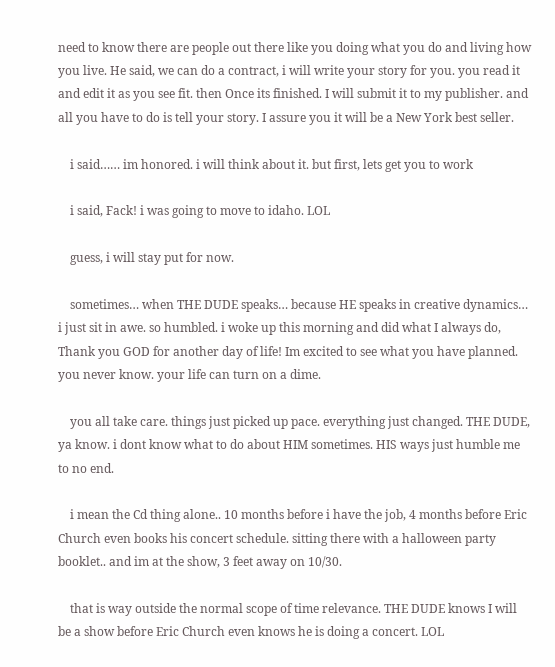need to know there are people out there like you doing what you do and living how you live. He said, we can do a contract, i will write your story for you. you read it and edit it as you see fit. then Once its finished. I will submit it to my publisher. and all you have to do is tell your story. I assure you it will be a New York best seller.

    i said…… im honored. i will think about it. but first, lets get you to work

    i said, Fack! i was going to move to idaho. LOL

    guess, i will stay put for now.

    sometimes… when THE DUDE speaks… because HE speaks in creative dynamics… i just sit in awe. so humbled. i woke up this morning and did what I always do, Thank you GOD for another day of life! Im excited to see what you have planned. you never know. your life can turn on a dime.

    you all take care. things just picked up pace. everything just changed. THE DUDE, ya know. i dont know what to do about HIM sometimes. HIS ways just humble me to no end.

    i mean the Cd thing alone.. 10 months before i have the job, 4 months before Eric Church even books his concert schedule. sitting there with a halloween party booklet.. and im at the show, 3 feet away on 10/30.

    that is way outside the normal scope of time relevance. THE DUDE knows I will be a show before Eric Church even knows he is doing a concert. LOL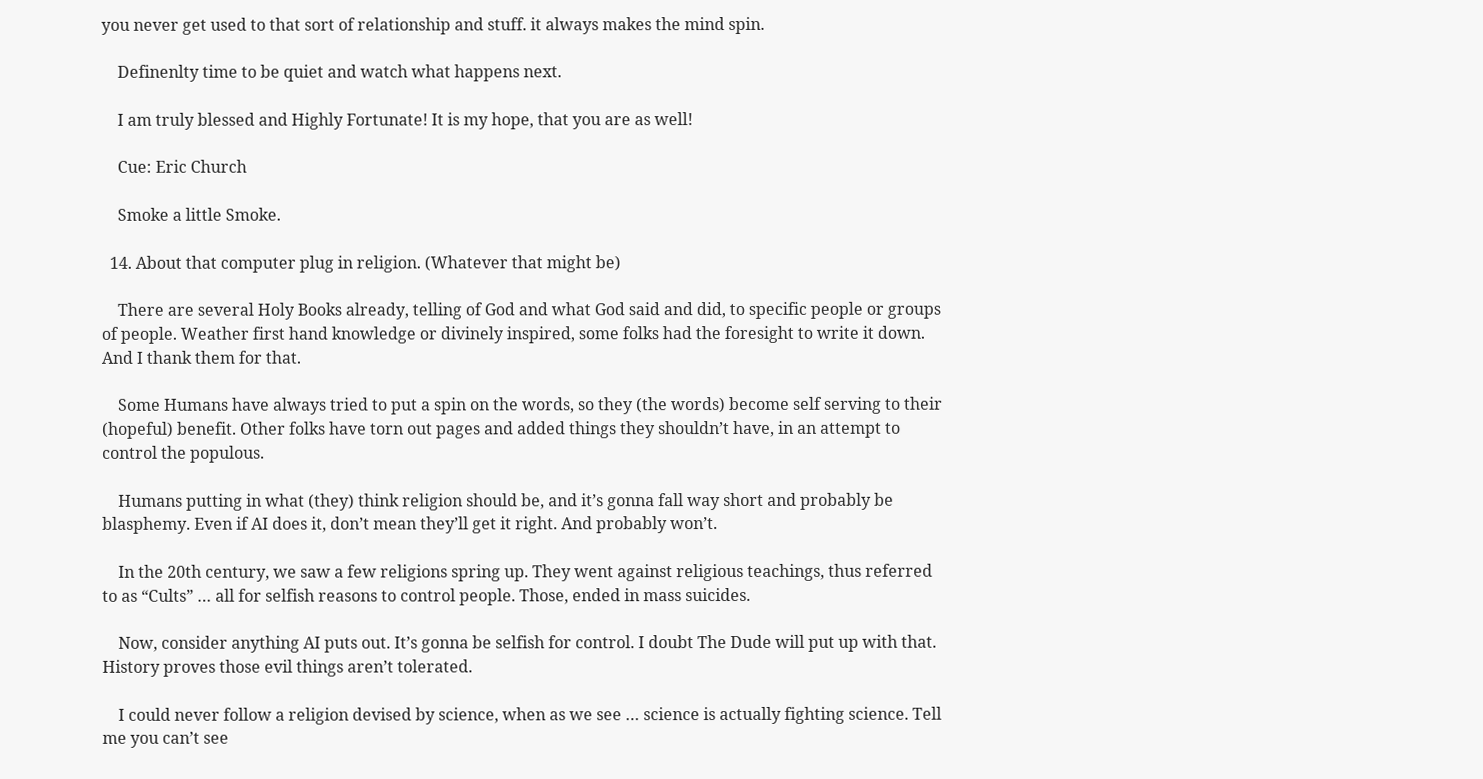you never get used to that sort of relationship and stuff. it always makes the mind spin.

    Definenlty time to be quiet and watch what happens next.

    I am truly blessed and Highly Fortunate! It is my hope, that you are as well!

    Cue: Eric Church

    Smoke a little Smoke.

  14. About that computer plug in religion. (Whatever that might be)

    There are several Holy Books already, telling of God and what God said and did, to specific people or groups of people. Weather first hand knowledge or divinely inspired, some folks had the foresight to write it down. And I thank them for that.

    Some Humans have always tried to put a spin on the words, so they (the words) become self serving to their (hopeful) benefit. Other folks have torn out pages and added things they shouldn’t have, in an attempt to control the populous.

    Humans putting in what (they) think religion should be, and it’s gonna fall way short and probably be blasphemy. Even if AI does it, don’t mean they’ll get it right. And probably won’t.

    In the 20th century, we saw a few religions spring up. They went against religious teachings, thus referred to as “Cults” … all for selfish reasons to control people. Those, ended in mass suicides.

    Now, consider anything AI puts out. It’s gonna be selfish for control. I doubt The Dude will put up with that. History proves those evil things aren’t tolerated.

    I could never follow a religion devised by science, when as we see … science is actually fighting science. Tell me you can’t see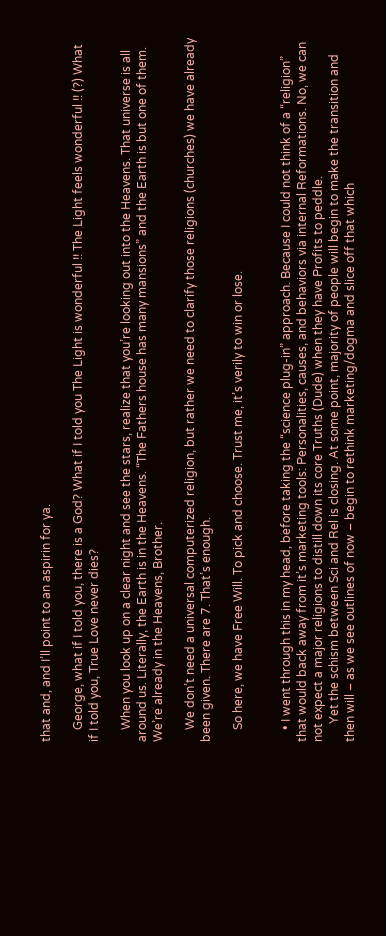that and, and I’ll point to an aspirin for ya.

    George, what if I told you, there is a God? What if I told you The Light is wonderful !! The Light feels wonderful !! (?) What if I told you, True Love never dies?

    When you look up on a clear night and see the stars, realize that you’re looking out into the Heavens. That universe is all around us. Literally, the Earth is in the Heavens. “The Fathers house has many mansions” and the Earth is but one of them. We’re already in the Heavens, Brother.

    We don’t need a universal computerized religion, but rather we need to clarify those religions (churches) we have already been given. There are 7. That’s enough.

    So here, we have Free Will. To pick and choose. Trust me, it’s verily to win or lose.


    • I went through this in my head, before taking the “science plug-in” approach. Because I could not think of a “religion” that would back away from it’s marketing tools: Personalities, causes, and behaviors via internal Reformations. No, we can not expect a major religions to distill down its core Truths (Dude) when they have Profits to peddle.
      Yet the schism between Sci and Rel is closing. At some point, majority of people will begin to make the transition and then will – as we see outlines of now – begin to rethink marketing/dogma and slice off that which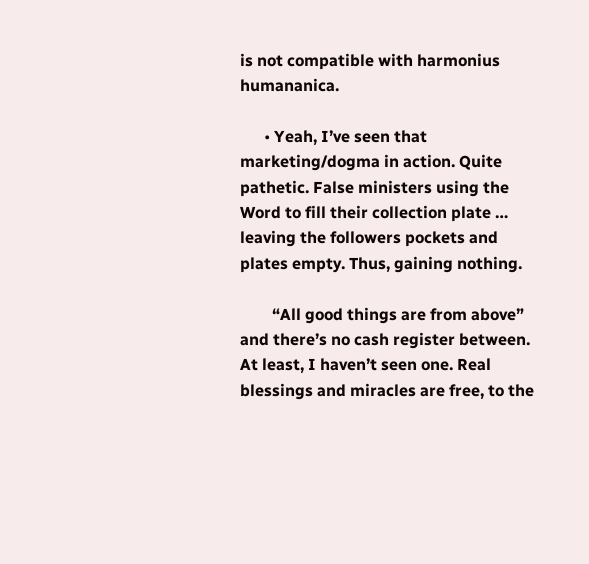is not compatible with harmonius humananica.

      • Yeah, I’ve seen that marketing/dogma in action. Quite pathetic. False ministers using the Word to fill their collection plate … leaving the followers pockets and plates empty. Thus, gaining nothing.

        “All good things are from above” and there’s no cash register between. At least, I haven’t seen one. Real blessings and miracles are free, to the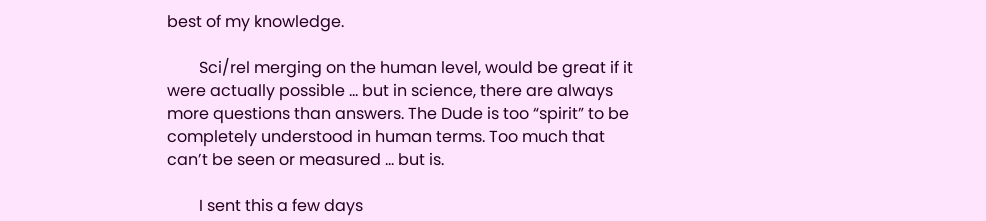best of my knowledge.

        Sci/rel merging on the human level, would be great if it were actually possible … but in science, there are always more questions than answers. The Dude is too “spirit” to be completely understood in human terms. Too much that can’t be seen or measured … but is.

        I sent this a few days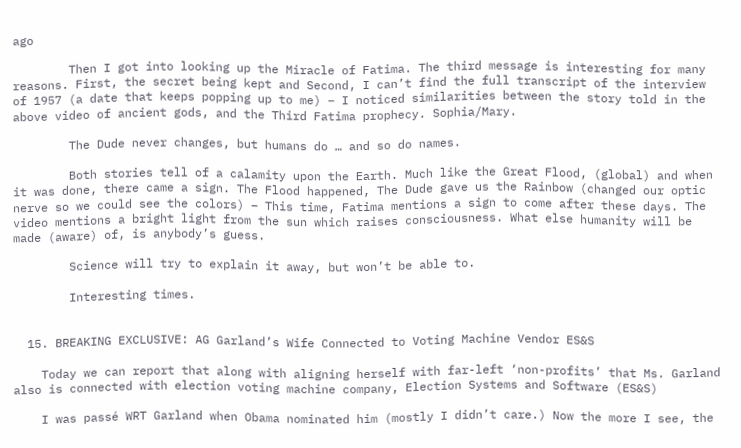ago

        Then I got into looking up the Miracle of Fatima. The third message is interesting for many reasons. First, the secret being kept and Second, I can’t find the full transcript of the interview of 1957 (a date that keeps popping up to me) – I noticed similarities between the story told in the above video of ancient gods, and the Third Fatima prophecy. Sophia/Mary.

        The Dude never changes, but humans do … and so do names.

        Both stories tell of a calamity upon the Earth. Much like the Great Flood, (global) and when it was done, there came a sign. The Flood happened, The Dude gave us the Rainbow (changed our optic nerve so we could see the colors) – This time, Fatima mentions a sign to come after these days. The video mentions a bright light from the sun which raises consciousness. What else humanity will be made (aware) of, is anybody’s guess.

        Science will try to explain it away, but won’t be able to.

        Interesting times.


  15. BREAKING EXCLUSIVE: AG Garland’s Wife Connected to Voting Machine Vendor ES&S

    Today we can report that along with aligning herself with far-left ‘non-profits’ that Ms. Garland also is connected with election voting machine company, Election Systems and Software (ES&S)

    I was passé WRT Garland when Obama nominated him (mostly I didn’t care.) Now the more I see, the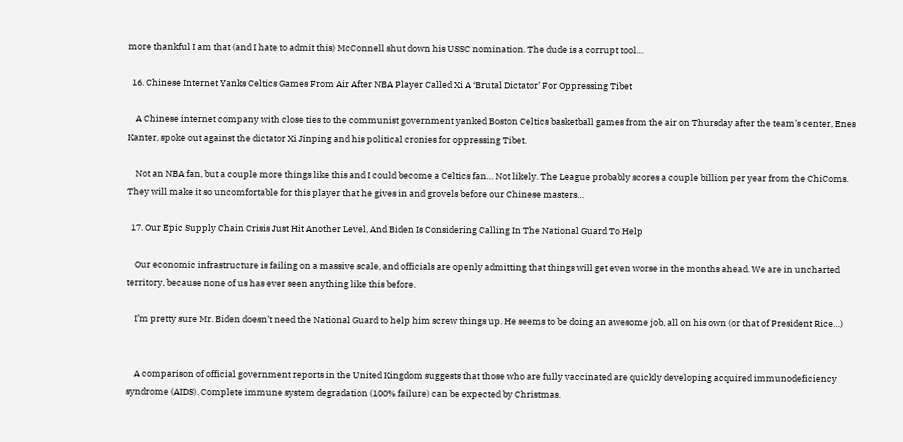more thankful I am that (and I hate to admit this) McConnell shut down his USSC nomination. The dude is a corrupt tool…

  16. Chinese Internet Yanks Celtics Games From Air After NBA Player Called Xi A ‘Brutal Dictator’ For Oppressing Tibet

    A Chinese internet company with close ties to the communist government yanked Boston Celtics basketball games from the air on Thursday after the team’s center, Enes Kanter, spoke out against the dictator Xi Jinping and his political cronies for oppressing Tibet.

    Not an NBA fan, but a couple more things like this and I could become a Celtics fan… Not likely. The League probably scores a couple billion per year from the ChiComs. They will make it so uncomfortable for this player that he gives in and grovels before our Chinese masters…

  17. Our Epic Supply Chain Crisis Just Hit Another Level, And Biden Is Considering Calling In The National Guard To Help

    Our economic infrastructure is failing on a massive scale, and officials are openly admitting that things will get even worse in the months ahead. We are in uncharted territory, because none of us has ever seen anything like this before.

    I’m pretty sure Mr. Biden doesn’t need the National Guard to help him screw things up. He seems to be doing an awesome job, all on his own (or that of President Rice…)


    A comparison of official government reports in the United Kingdom suggests that those who are fully vaccinated are quickly developing acquired immunodeficiency syndrome (AIDS). Complete immune system degradation (100% failure) can be expected by Christmas.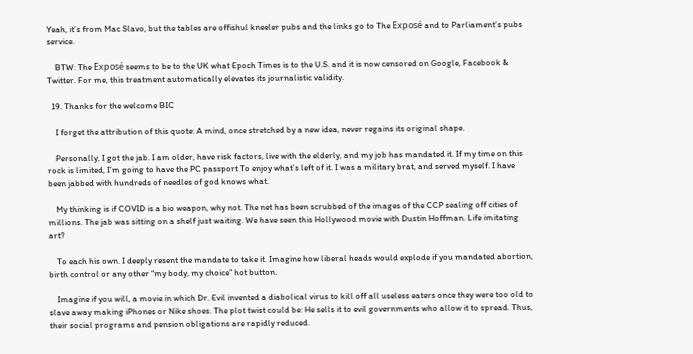Yeah, it’s from Mac Slavo, but the tables are offishul kneeler pubs and the links go to The Exposé and to Parliament’s pubs service.

    BTW: The Exposé seems to be to the UK what Epoch Times is to the U.S. and it is now censored on Google, Facebook & Twitter. For me, this treatment automatically elevates its journalistic validity.

  19. Thanks for the welcome BIC

    I forget the attribution of this quote: A mind, once stretched by a new idea, never regains its original shape.

    Personally, I got the jab. I am older, have risk factors, live with the elderly, and my job has mandated it. If my time on this rock is limited, I’m going to have the PC passport To enjoy what’s left of it. I was a military brat, and served myself. I have been jabbed with hundreds of needles of god knows what.

    My thinking is if COVID is a bio weapon, why not. The net has been scrubbed of the images of the CCP sealing off cities of millions. The jab was sitting on a shelf just waiting. We have seen this Hollywood movie with Dustin Hoffman. Life imitating art?

    To each his own. I deeply resent the mandate to take it. Imagine how liberal heads would explode if you mandated abortion, birth control or any other “my body, my choice” hot button.

    Imagine if you will, a movie in which Dr. Evil invented a diabolical virus to kill off all useless eaters once they were too old to slave away making iPhones or Nike shoes. The plot twist could be: He sells it to evil governments who allow it to spread. Thus, their social programs and pension obligations are rapidly reduced.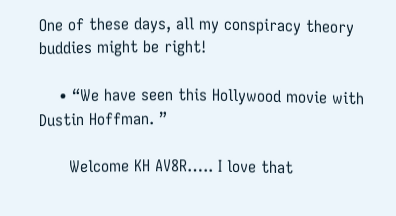One of these days, all my conspiracy theory buddies might be right!

    • “We have seen this Hollywood movie with Dustin Hoffman. ”

      Welcome KH AV8R….. I love that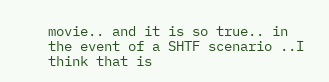movie.. and it is so true.. in the event of a SHTF scenario ..I think that is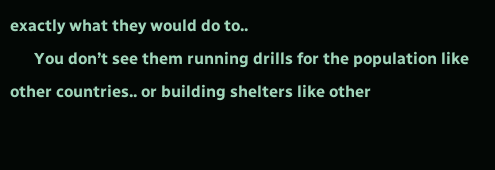exactly what they would do to..
      You don’t see them running drills for the population like other countries.. or building shelters like other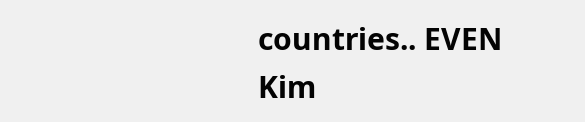countries.. EVEN Kim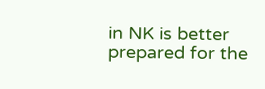in NK is better prepared for the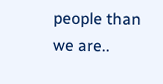people than we are..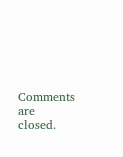Comments are closed.